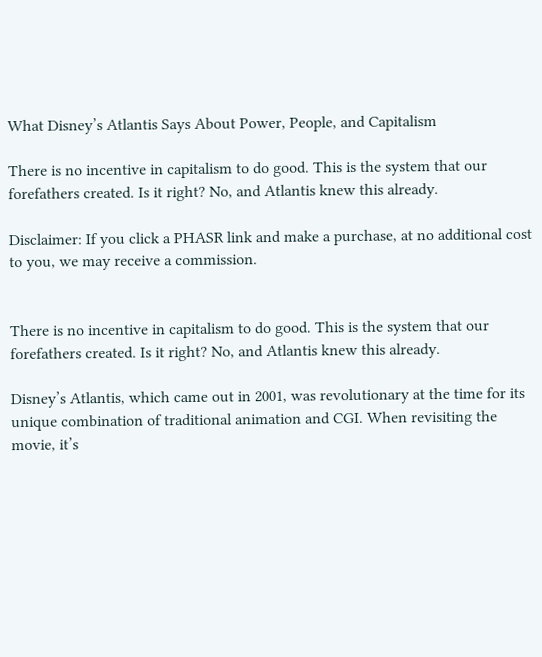What Disney’s Atlantis Says About Power, People, and Capitalism

There is no incentive in capitalism to do good. This is the system that our forefathers created. Is it right? No, and Atlantis knew this already.

Disclaimer: If you click a PHASR link and make a purchase, at no additional cost to you, we may receive a commission.


There is no incentive in capitalism to do good. This is the system that our forefathers created. Is it right? No, and Atlantis knew this already.

Disney’s Atlantis, which came out in 2001, was revolutionary at the time for its unique combination of traditional animation and CGI. When revisiting the movie, it’s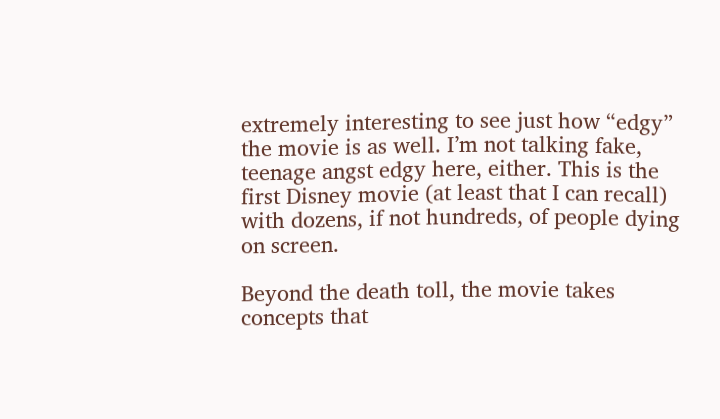extremely interesting to see just how “edgy” the movie is as well. I’m not talking fake, teenage angst edgy here, either. This is the first Disney movie (at least that I can recall) with dozens, if not hundreds, of people dying on screen.

Beyond the death toll, the movie takes concepts that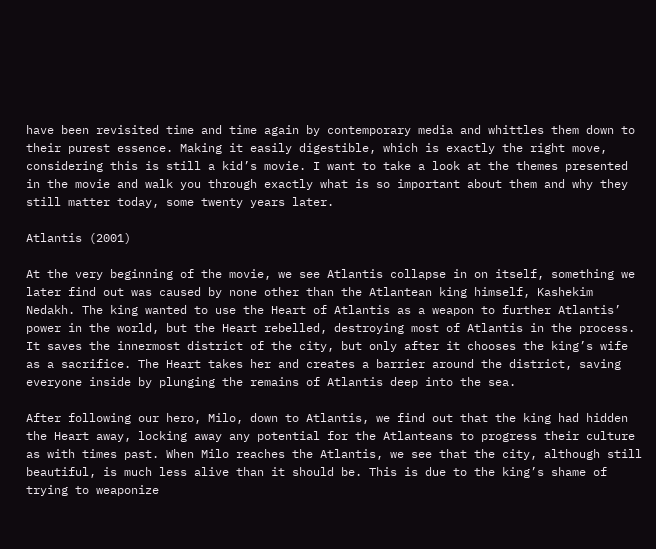have been revisited time and time again by contemporary media and whittles them down to their purest essence. Making it easily digestible, which is exactly the right move, considering this is still a kid’s movie. I want to take a look at the themes presented in the movie and walk you through exactly what is so important about them and why they still matter today, some twenty years later.

Atlantis (2001)

At the very beginning of the movie, we see Atlantis collapse in on itself, something we later find out was caused by none other than the Atlantean king himself, Kashekim Nedakh. The king wanted to use the Heart of Atlantis as a weapon to further Atlantis’ power in the world, but the Heart rebelled, destroying most of Atlantis in the process. It saves the innermost district of the city, but only after it chooses the king’s wife as a sacrifice. The Heart takes her and creates a barrier around the district, saving everyone inside by plunging the remains of Atlantis deep into the sea.

After following our hero, Milo, down to Atlantis, we find out that the king had hidden the Heart away, locking away any potential for the Atlanteans to progress their culture as with times past. When Milo reaches the Atlantis, we see that the city, although still beautiful, is much less alive than it should be. This is due to the king’s shame of trying to weaponize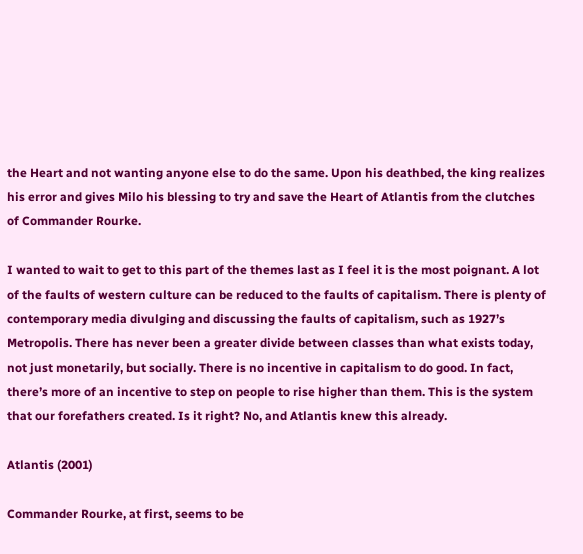the Heart and not wanting anyone else to do the same. Upon his deathbed, the king realizes his error and gives Milo his blessing to try and save the Heart of Atlantis from the clutches of Commander Rourke.

I wanted to wait to get to this part of the themes last as I feel it is the most poignant. A lot of the faults of western culture can be reduced to the faults of capitalism. There is plenty of contemporary media divulging and discussing the faults of capitalism, such as 1927’s Metropolis. There has never been a greater divide between classes than what exists today, not just monetarily, but socially. There is no incentive in capitalism to do good. In fact, there’s more of an incentive to step on people to rise higher than them. This is the system that our forefathers created. Is it right? No, and Atlantis knew this already.

Atlantis (2001)

Commander Rourke, at first, seems to be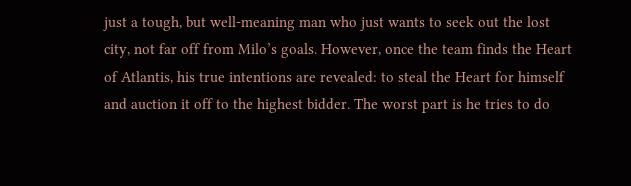just a tough, but well-meaning man who just wants to seek out the lost city, not far off from Milo’s goals. However, once the team finds the Heart of Atlantis, his true intentions are revealed: to steal the Heart for himself and auction it off to the highest bidder. The worst part is he tries to do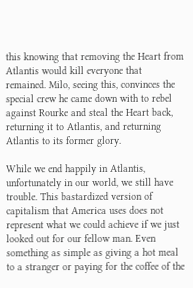this knowing that removing the Heart from Atlantis would kill everyone that remained. Milo, seeing this, convinces the special crew he came down with to rebel against Rourke and steal the Heart back, returning it to Atlantis, and returning Atlantis to its former glory.

While we end happily in Atlantis, unfortunately in our world, we still have trouble. This bastardized version of capitalism that America uses does not represent what we could achieve if we just looked out for our fellow man. Even something as simple as giving a hot meal to a stranger or paying for the coffee of the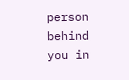person behind you in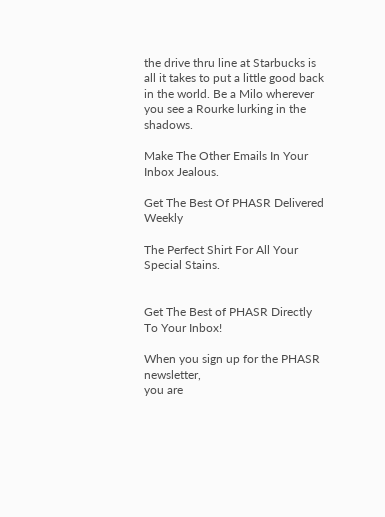the drive thru line at Starbucks is all it takes to put a little good back in the world. Be a Milo wherever you see a Rourke lurking in the shadows.

Make The Other Emails In Your Inbox Jealous.

Get The Best Of PHASR Delivered Weekly

The Perfect Shirt For All Your Special Stains.


Get The Best of PHASR Directly To Your Inbox!

When you sign up for the PHASR newsletter,
you are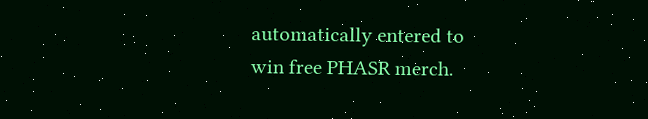automatically entered to
win free PHASR merch.